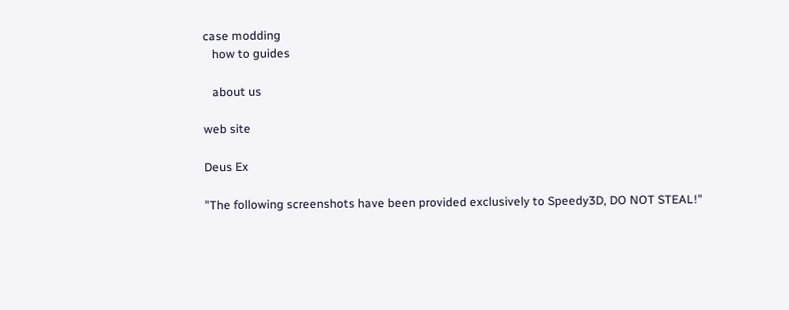case modding
   how to guides

   about us

web site

Deus Ex

"The following screenshots have been provided exclusively to Speedy3D, DO NOT STEAL!"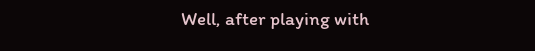Well, after playing with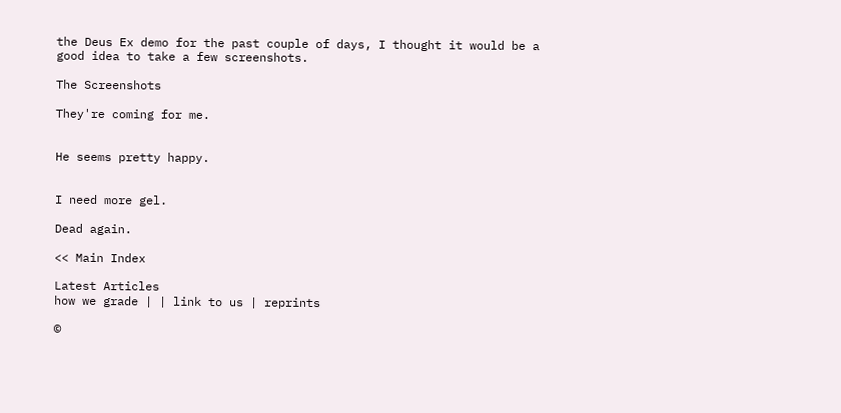the Deus Ex demo for the past couple of days, I thought it would be a good idea to take a few screenshots.

The Screenshots

They're coming for me.


He seems pretty happy.


I need more gel.

Dead again.

<< Main Index

Latest Articles
how we grade | | link to us | reprints

©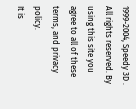1999-2004, Speedy 3D . All rights reserved. By using this site you agree to all of these terms, and privacy policy.
It is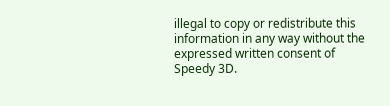illegal to copy or redistribute this information in any way without the expressed written consent of Speedy 3D.